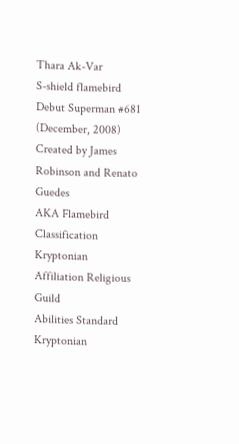Thara Ak-Var
S-shield flamebird
Debut Superman #681 (December, 2008)
Created by James Robinson and Renato Guedes
AKA Flamebird
Classification Kryptonian
Affiliation Religious Guild
Abilities Standard Kryptonian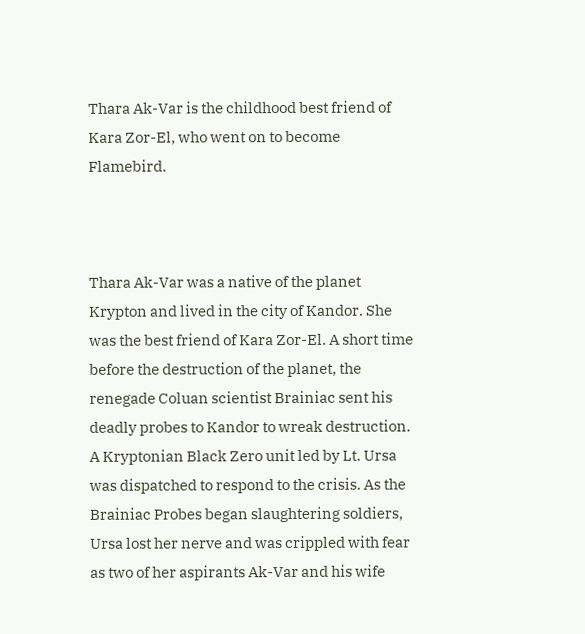Thara Ak-Var is the childhood best friend of Kara Zor-El, who went on to become Flamebird.



Thara Ak-Var was a native of the planet Krypton and lived in the city of Kandor. She was the best friend of Kara Zor-El. A short time before the destruction of the planet, the renegade Coluan scientist Brainiac sent his deadly probes to Kandor to wreak destruction. A Kryptonian Black Zero unit led by Lt. Ursa was dispatched to respond to the crisis. As the Brainiac Probes began slaughtering soldiers, Ursa lost her nerve and was crippled with fear as two of her aspirants Ak-Var and his wife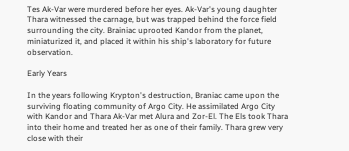Tes Ak-Var were murdered before her eyes. Ak-Var's young daughter Thara witnessed the carnage, but was trapped behind the force field surrounding the city. Brainiac uprooted Kandor from the planet, miniaturized it, and placed it within his ship's laboratory for future observation.

Early Years

In the years following Krypton's destruction, Braniac came upon the surviving floating community of Argo City. He assimilated Argo City with Kandor and Thara Ak-Var met Alura and Zor-El. The Els took Thara into their home and treated her as one of their family. Thara grew very close with their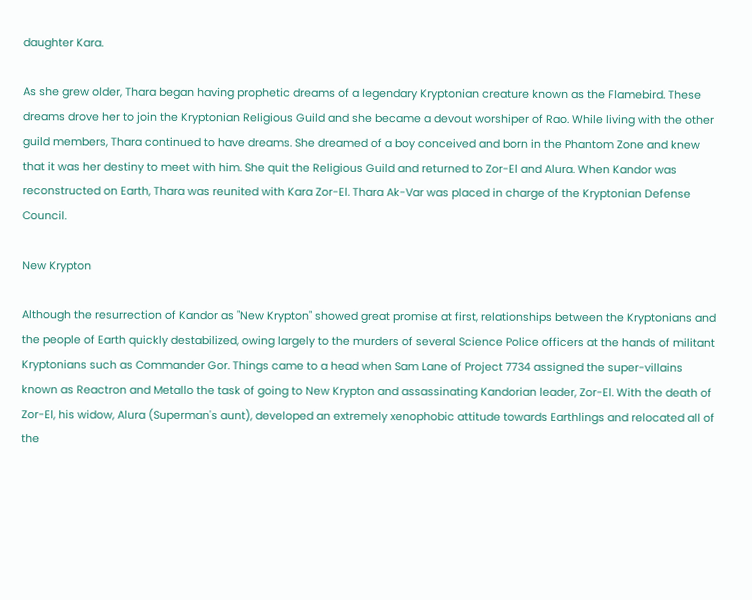daughter Kara.

As she grew older, Thara began having prophetic dreams of a legendary Kryptonian creature known as the Flamebird. These dreams drove her to join the Kryptonian Religious Guild and she became a devout worshiper of Rao. While living with the other guild members, Thara continued to have dreams. She dreamed of a boy conceived and born in the Phantom Zone and knew that it was her destiny to meet with him. She quit the Religious Guild and returned to Zor-El and Alura. When Kandor was reconstructed on Earth, Thara was reunited with Kara Zor-El. Thara Ak-Var was placed in charge of the Kryptonian Defense Council.

New Krypton

Although the resurrection of Kandor as "New Krypton" showed great promise at first, relationships between the Kryptonians and the people of Earth quickly destabilized, owing largely to the murders of several Science Police officers at the hands of militant Kryptonians such as Commander Gor. Things came to a head when Sam Lane of Project 7734 assigned the super-villains known as Reactron and Metallo the task of going to New Krypton and assassinating Kandorian leader, Zor-El. With the death of Zor-El, his widow, Alura (Superman's aunt), developed an extremely xenophobic attitude towards Earthlings and relocated all of the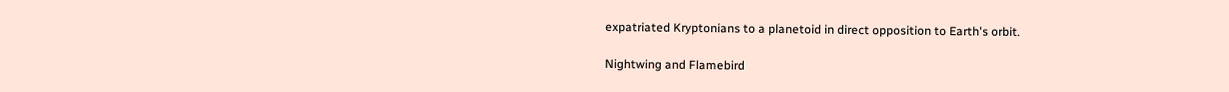expatriated Kryptonians to a planetoid in direct opposition to Earth's orbit.

Nightwing and Flamebird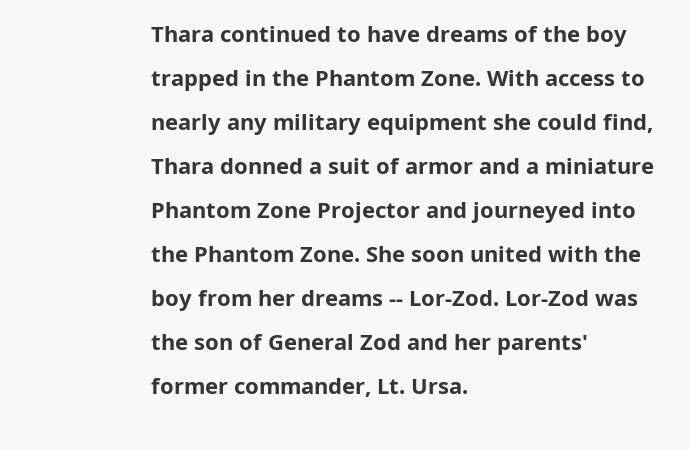Thara continued to have dreams of the boy trapped in the Phantom Zone. With access to nearly any military equipment she could find, Thara donned a suit of armor and a miniature Phantom Zone Projector and journeyed into the Phantom Zone. She soon united with the boy from her dreams -- Lor-Zod. Lor-Zod was the son of General Zod and her parents' former commander, Lt. Ursa.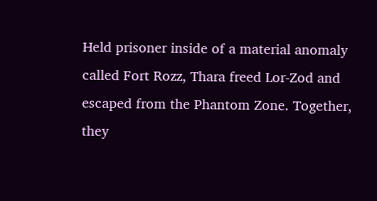Held prisoner inside of a material anomaly called Fort Rozz, Thara freed Lor-Zod and escaped from the Phantom Zone. Together, they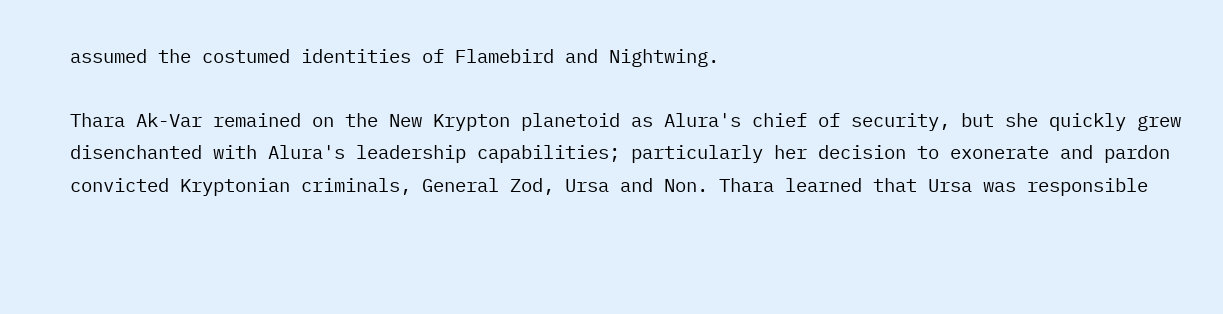assumed the costumed identities of Flamebird and Nightwing.

Thara Ak-Var remained on the New Krypton planetoid as Alura's chief of security, but she quickly grew disenchanted with Alura's leadership capabilities; particularly her decision to exonerate and pardon convicted Kryptonian criminals, General Zod, Ursa and Non. Thara learned that Ursa was responsible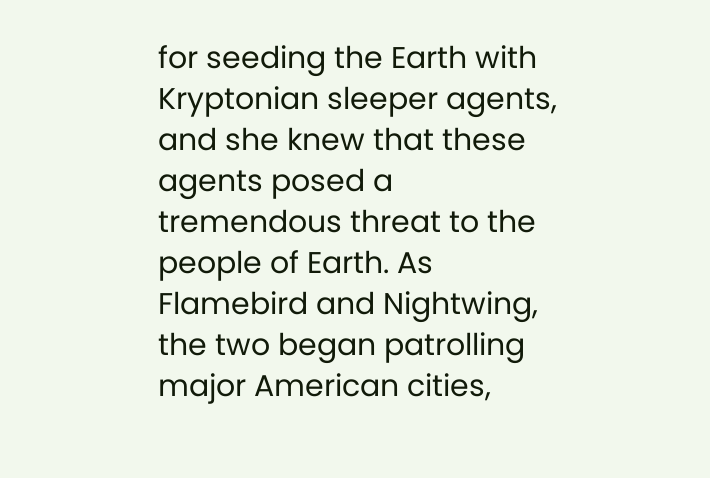for seeding the Earth with Kryptonian sleeper agents, and she knew that these agents posed a tremendous threat to the people of Earth. As Flamebird and Nightwing, the two began patrolling major American cities,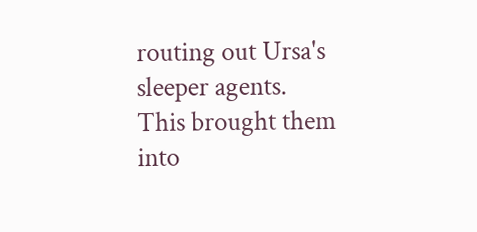routing out Ursa's sleeper agents. This brought them into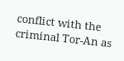conflict with the criminal Tor-An as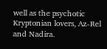well as the psychotic Kryptonian lovers, Az-Rel and Nadira.